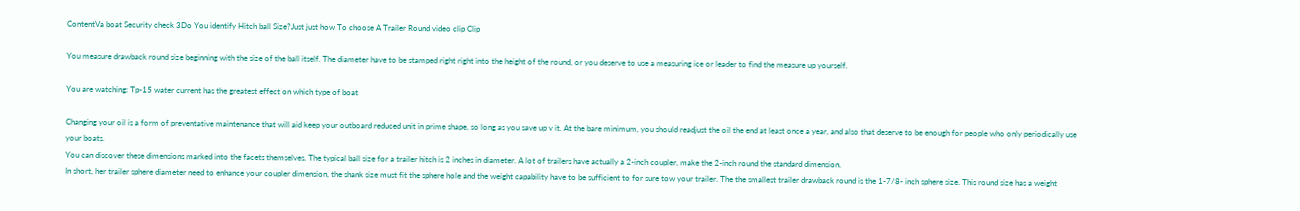ContentVa boat Security check 3Do You identify Hitch ball Size?Just just how To choose A Trailer Round video clip Clip

You measure drawback round size beginning with the size of the ball itself. The diameter have to be stamped right right into the height of the round, or you deserve to use a measuring ice or leader to find the measure up yourself.

You are watching: Tp-15 water current has the greatest effect on which type of boat

Changing your oil is a form of preventative maintenance that will aid keep your outboard reduced unit in prime shape, so long as you save up v it. At the bare minimum, you should readjust the oil the end at least once a year, and also that deserve to be enough for people who only periodically use your boats.
You can discover these dimensions marked into the facets themselves. The typical ball size for a trailer hitch is 2 inches in diameter. A lot of trailers have actually a 2-inch coupler, make the 2-inch round the standard dimension.
In short, her trailer sphere diameter need to enhance your coupler dimension, the shank size must fit the sphere hole and the weight capability have to be sufficient to for sure tow your trailer. The the smallest trailer drawback round is the 1-7/8- inch sphere size. This round size has a weight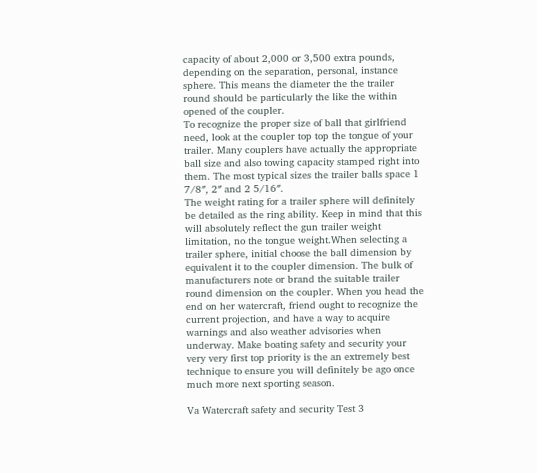capacity of about 2,000 or 3,500 extra pounds, depending on the separation, personal, instance sphere. This means the diameter the the trailer round should be particularly the like the within opened of the coupler.
To recognize the proper size of ball that girlfriend need, look at the coupler top top the tongue of your trailer. Many couplers have actually the appropriate ball size and also towing capacity stamped right into them. The most typical sizes the trailer balls space 1 7/8″, 2″ and 2 5/16″.
The weight rating for a trailer sphere will definitely be detailed as the ring ability. Keep in mind that this will absolutely reflect the gun trailer weight limitation, no the tongue weight.When selecting a trailer sphere, initial choose the ball dimension by equivalent it to the coupler dimension. The bulk of manufacturers note or brand the suitable trailer round dimension on the coupler. When you head the end on her watercraft, friend ought to recognize the current projection, and have a way to acquire warnings and also weather advisories when underway. Make boating safety and security your very very first top priority is the an extremely best technique to ensure you will definitely be ago once much more next sporting season.

Va Watercraft safety and security Test 3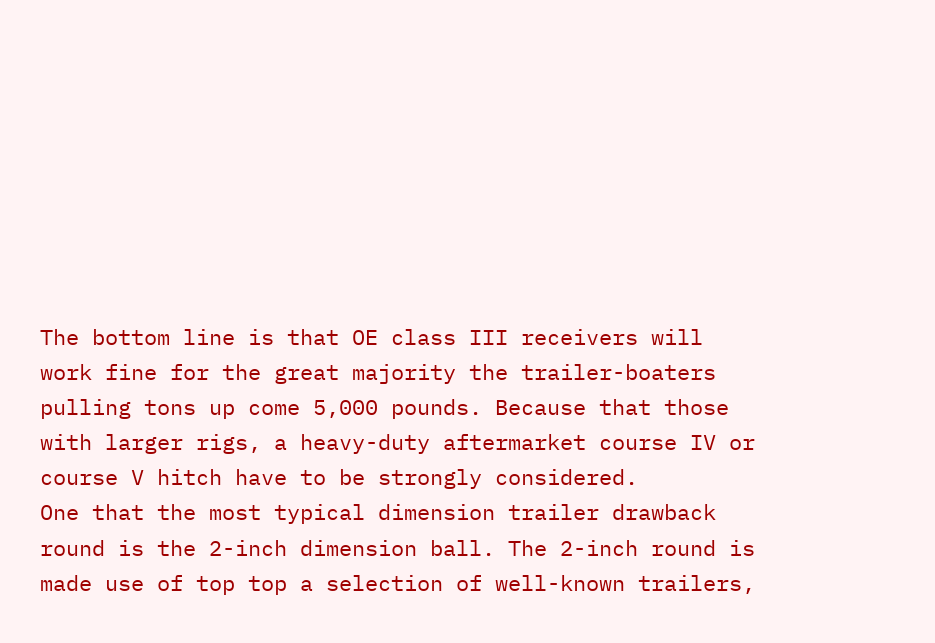The bottom line is that OE class III receivers will work fine for the great majority the trailer-boaters pulling tons up come 5,000 pounds. Because that those with larger rigs, a heavy-duty aftermarket course IV or course V hitch have to be strongly considered.
One that the most typical dimension trailer drawback round is the 2-inch dimension ball. The 2-inch round is made use of top top a selection of well-known trailers,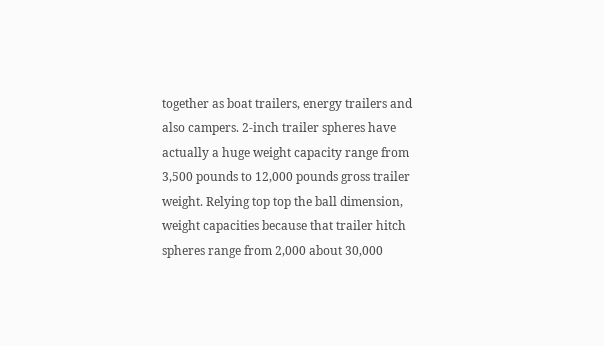together as boat trailers, energy trailers and also campers. 2-inch trailer spheres have actually a huge weight capacity range from 3,500 pounds to 12,000 pounds gross trailer weight. Relying top top the ball dimension, weight capacities because that trailer hitch spheres range from 2,000 about 30,000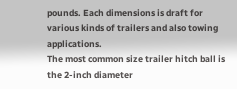pounds. Each dimensions is draft for various kinds of trailers and also towing applications.
The most common size trailer hitch ball is the 2-inch diameter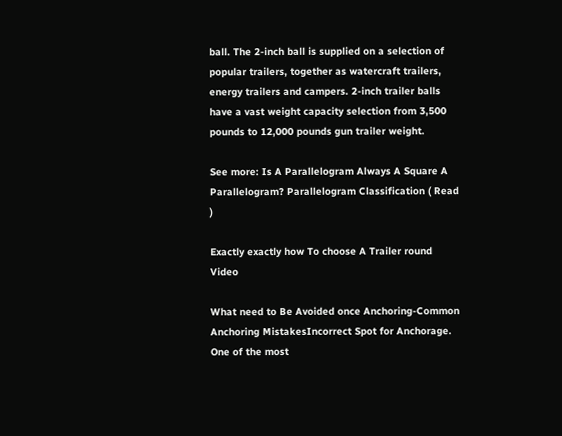ball. The 2-inch ball is supplied on a selection of popular trailers, together as watercraft trailers, energy trailers and campers. 2-inch trailer balls have a vast weight capacity selection from 3,500 pounds to 12,000 pounds gun trailer weight.

See more: Is A Parallelogram Always A Square A Parallelogram? Parallelogram Classification ( Read )

Exactly exactly how To choose A Trailer round Video

What need to Be Avoided once Anchoring-Common Anchoring MistakesIncorrect Spot for Anchorage. One of the most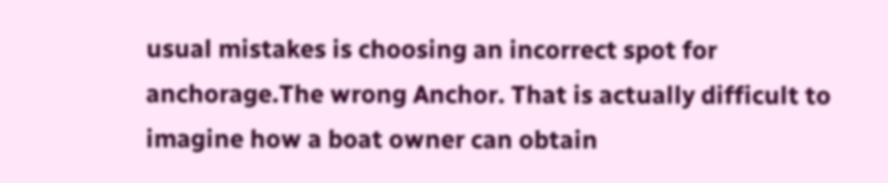usual mistakes is choosing an incorrect spot for anchorage.The wrong Anchor. That is actually difficult to imagine how a boat owner can obtain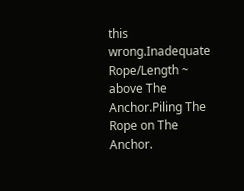this wrong.Inadequate Rope/Length ~ above The Anchor.Piling The Rope on The Anchor.